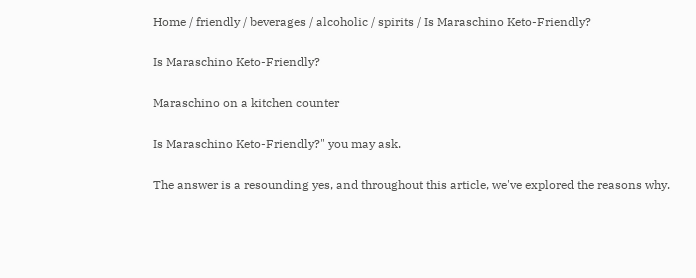Home / friendly / beverages / alcoholic / spirits / Is Maraschino Keto-Friendly?

Is Maraschino Keto-Friendly?

Maraschino on a kitchen counter

Is Maraschino Keto-Friendly?" you may ask.

The answer is a resounding yes, and throughout this article, we've explored the reasons why.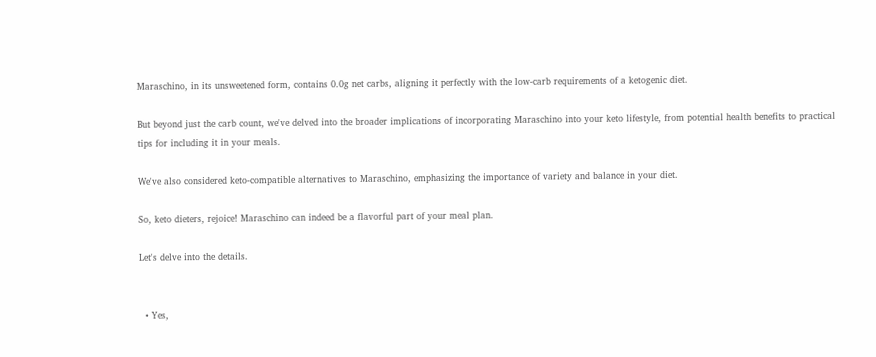Maraschino, in its unsweetened form, contains 0.0g net carbs, aligning it perfectly with the low-carb requirements of a ketogenic diet.

But beyond just the carb count, we've delved into the broader implications of incorporating Maraschino into your keto lifestyle, from potential health benefits to practical tips for including it in your meals.

We've also considered keto-compatible alternatives to Maraschino, emphasizing the importance of variety and balance in your diet.

So, keto dieters, rejoice! Maraschino can indeed be a flavorful part of your meal plan.

Let's delve into the details.


  • Yes,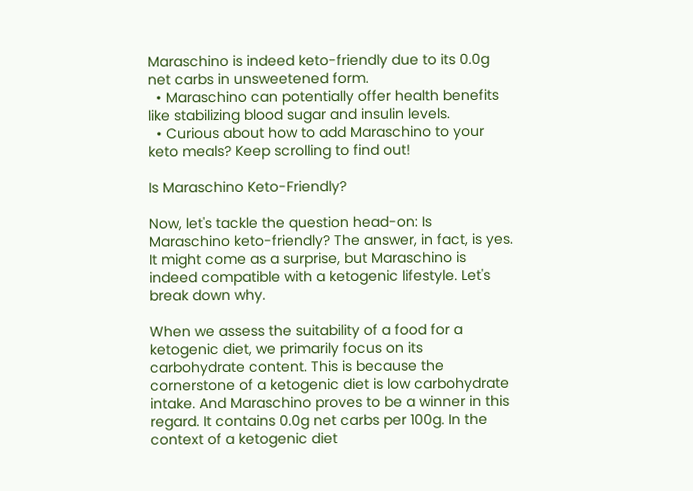Maraschino is indeed keto-friendly due to its 0.0g net carbs in unsweetened form.
  • Maraschino can potentially offer health benefits like stabilizing blood sugar and insulin levels.
  • Curious about how to add Maraschino to your keto meals? Keep scrolling to find out!

Is Maraschino Keto-Friendly?

Now, let's tackle the question head-on: Is Maraschino keto-friendly? The answer, in fact, is yes. It might come as a surprise, but Maraschino is indeed compatible with a ketogenic lifestyle. Let's break down why.

When we assess the suitability of a food for a ketogenic diet, we primarily focus on its carbohydrate content. This is because the cornerstone of a ketogenic diet is low carbohydrate intake. And Maraschino proves to be a winner in this regard. It contains 0.0g net carbs per 100g. In the context of a ketogenic diet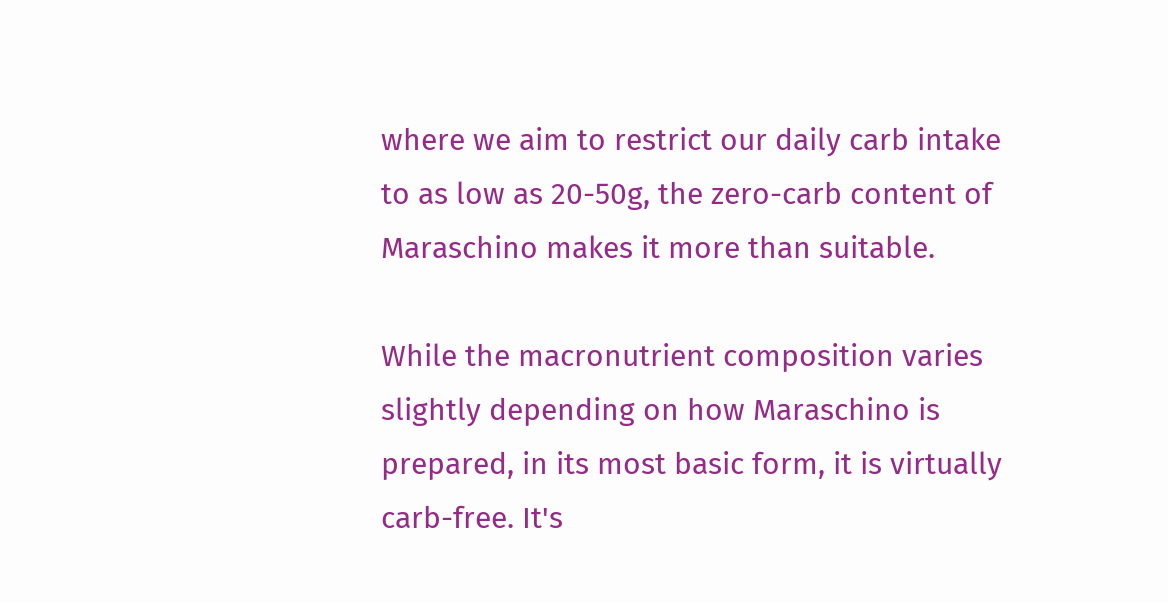where we aim to restrict our daily carb intake to as low as 20-50g, the zero-carb content of Maraschino makes it more than suitable.

While the macronutrient composition varies slightly depending on how Maraschino is prepared, in its most basic form, it is virtually carb-free. It's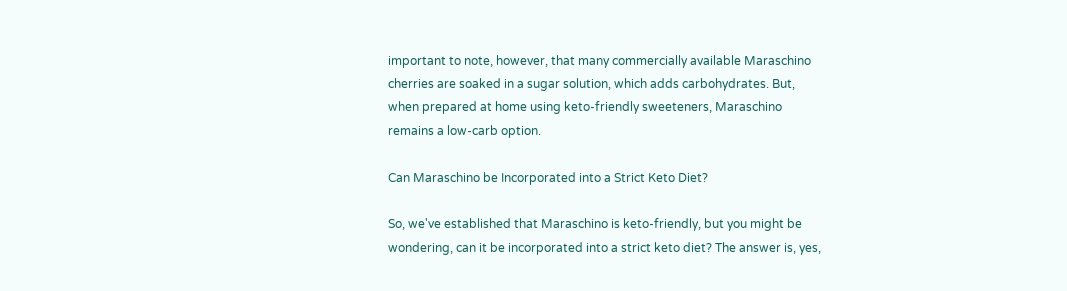important to note, however, that many commercially available Maraschino cherries are soaked in a sugar solution, which adds carbohydrates. But, when prepared at home using keto-friendly sweeteners, Maraschino remains a low-carb option.

Can Maraschino be Incorporated into a Strict Keto Diet?

So, we've established that Maraschino is keto-friendly, but you might be wondering, can it be incorporated into a strict keto diet? The answer is, yes,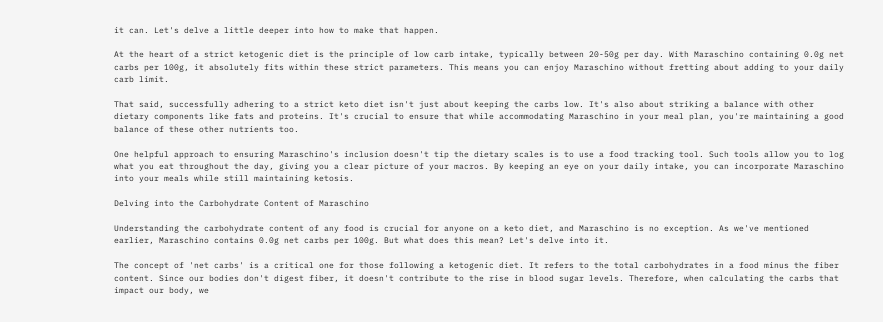it can. Let's delve a little deeper into how to make that happen.

At the heart of a strict ketogenic diet is the principle of low carb intake, typically between 20-50g per day. With Maraschino containing 0.0g net carbs per 100g, it absolutely fits within these strict parameters. This means you can enjoy Maraschino without fretting about adding to your daily carb limit.

That said, successfully adhering to a strict keto diet isn't just about keeping the carbs low. It's also about striking a balance with other dietary components like fats and proteins. It's crucial to ensure that while accommodating Maraschino in your meal plan, you're maintaining a good balance of these other nutrients too.

One helpful approach to ensuring Maraschino's inclusion doesn't tip the dietary scales is to use a food tracking tool. Such tools allow you to log what you eat throughout the day, giving you a clear picture of your macros. By keeping an eye on your daily intake, you can incorporate Maraschino into your meals while still maintaining ketosis.

Delving into the Carbohydrate Content of Maraschino

Understanding the carbohydrate content of any food is crucial for anyone on a keto diet, and Maraschino is no exception. As we've mentioned earlier, Maraschino contains 0.0g net carbs per 100g. But what does this mean? Let's delve into it.

The concept of 'net carbs' is a critical one for those following a ketogenic diet. It refers to the total carbohydrates in a food minus the fiber content. Since our bodies don't digest fiber, it doesn't contribute to the rise in blood sugar levels. Therefore, when calculating the carbs that impact our body, we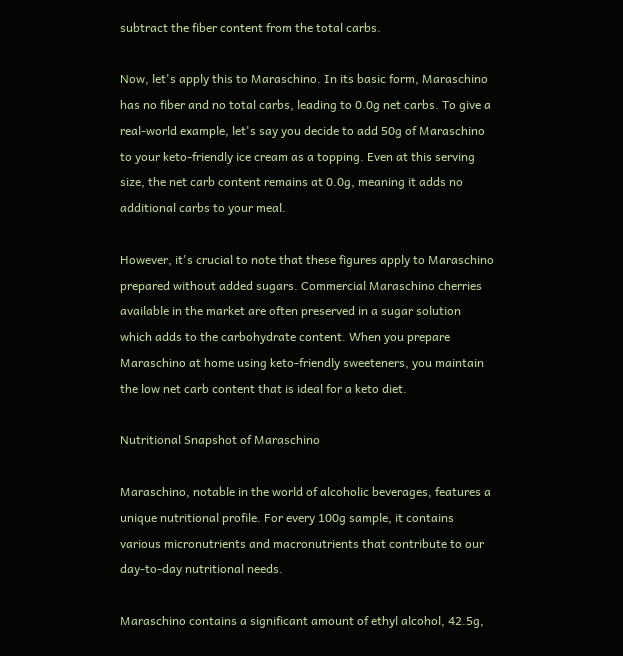subtract the fiber content from the total carbs.

Now, let's apply this to Maraschino. In its basic form, Maraschino has no fiber and no total carbs, leading to 0.0g net carbs. To give a real-world example, let's say you decide to add 50g of Maraschino to your keto-friendly ice cream as a topping. Even at this serving size, the net carb content remains at 0.0g, meaning it adds no additional carbs to your meal.

However, it's crucial to note that these figures apply to Maraschino prepared without added sugars. Commercial Maraschino cherries available in the market are often preserved in a sugar solution which adds to the carbohydrate content. When you prepare Maraschino at home using keto-friendly sweeteners, you maintain the low net carb content that is ideal for a keto diet.

Nutritional Snapshot of Maraschino

Maraschino, notable in the world of alcoholic beverages, features a unique nutritional profile. For every 100g sample, it contains various micronutrients and macronutrients that contribute to our day-to-day nutritional needs.

Maraschino contains a significant amount of ethyl alcohol, 42.5g,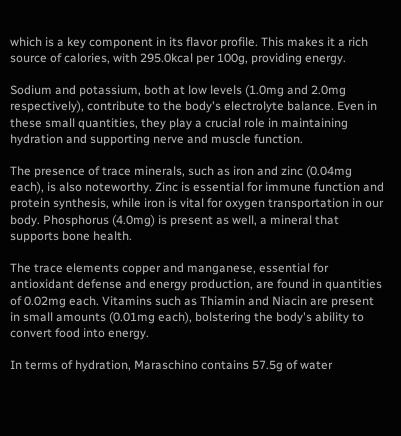which is a key component in its flavor profile. This makes it a rich source of calories, with 295.0kcal per 100g, providing energy.

Sodium and potassium, both at low levels (1.0mg and 2.0mg respectively), contribute to the body's electrolyte balance. Even in these small quantities, they play a crucial role in maintaining hydration and supporting nerve and muscle function.

The presence of trace minerals, such as iron and zinc (0.04mg each), is also noteworthy. Zinc is essential for immune function and protein synthesis, while iron is vital for oxygen transportation in our body. Phosphorus (4.0mg) is present as well, a mineral that supports bone health.

The trace elements copper and manganese, essential for antioxidant defense and energy production, are found in quantities of 0.02mg each. Vitamins such as Thiamin and Niacin are present in small amounts (0.01mg each), bolstering the body's ability to convert food into energy.

In terms of hydration, Maraschino contains 57.5g of water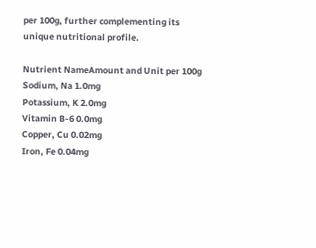per 100g, further complementing its unique nutritional profile.

Nutrient NameAmount and Unit per 100g
Sodium, Na 1.0mg
Potassium, K 2.0mg
Vitamin B-6 0.0mg
Copper, Cu 0.02mg
Iron, Fe 0.04mg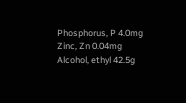Phosphorus, P 4.0mg
Zinc, Zn 0.04mg
Alcohol, ethyl 42.5g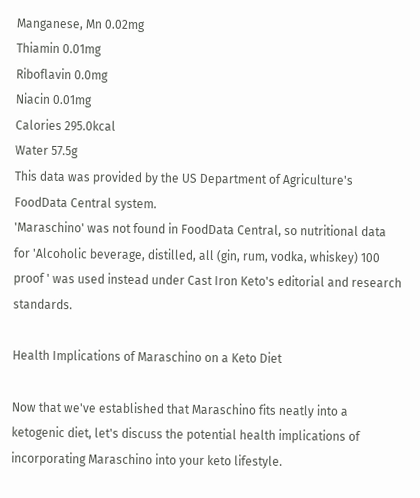Manganese, Mn 0.02mg
Thiamin 0.01mg
Riboflavin 0.0mg
Niacin 0.01mg
Calories 295.0kcal
Water 57.5g
This data was provided by the US Department of Agriculture's FoodData Central system.
'Maraschino' was not found in FoodData Central, so nutritional data for 'Alcoholic beverage, distilled, all (gin, rum, vodka, whiskey) 100 proof ' was used instead under Cast Iron Keto's editorial and research standards.

Health Implications of Maraschino on a Keto Diet

Now that we've established that Maraschino fits neatly into a ketogenic diet, let's discuss the potential health implications of incorporating Maraschino into your keto lifestyle.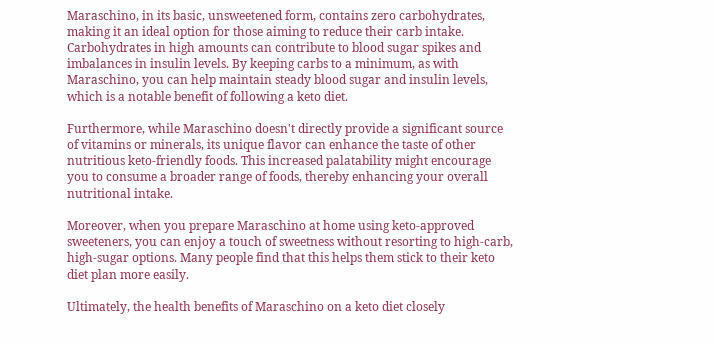Maraschino, in its basic, unsweetened form, contains zero carbohydrates, making it an ideal option for those aiming to reduce their carb intake. Carbohydrates in high amounts can contribute to blood sugar spikes and imbalances in insulin levels. By keeping carbs to a minimum, as with Maraschino, you can help maintain steady blood sugar and insulin levels, which is a notable benefit of following a keto diet.

Furthermore, while Maraschino doesn't directly provide a significant source of vitamins or minerals, its unique flavor can enhance the taste of other nutritious keto-friendly foods. This increased palatability might encourage you to consume a broader range of foods, thereby enhancing your overall nutritional intake.

Moreover, when you prepare Maraschino at home using keto-approved sweeteners, you can enjoy a touch of sweetness without resorting to high-carb, high-sugar options. Many people find that this helps them stick to their keto diet plan more easily.

Ultimately, the health benefits of Maraschino on a keto diet closely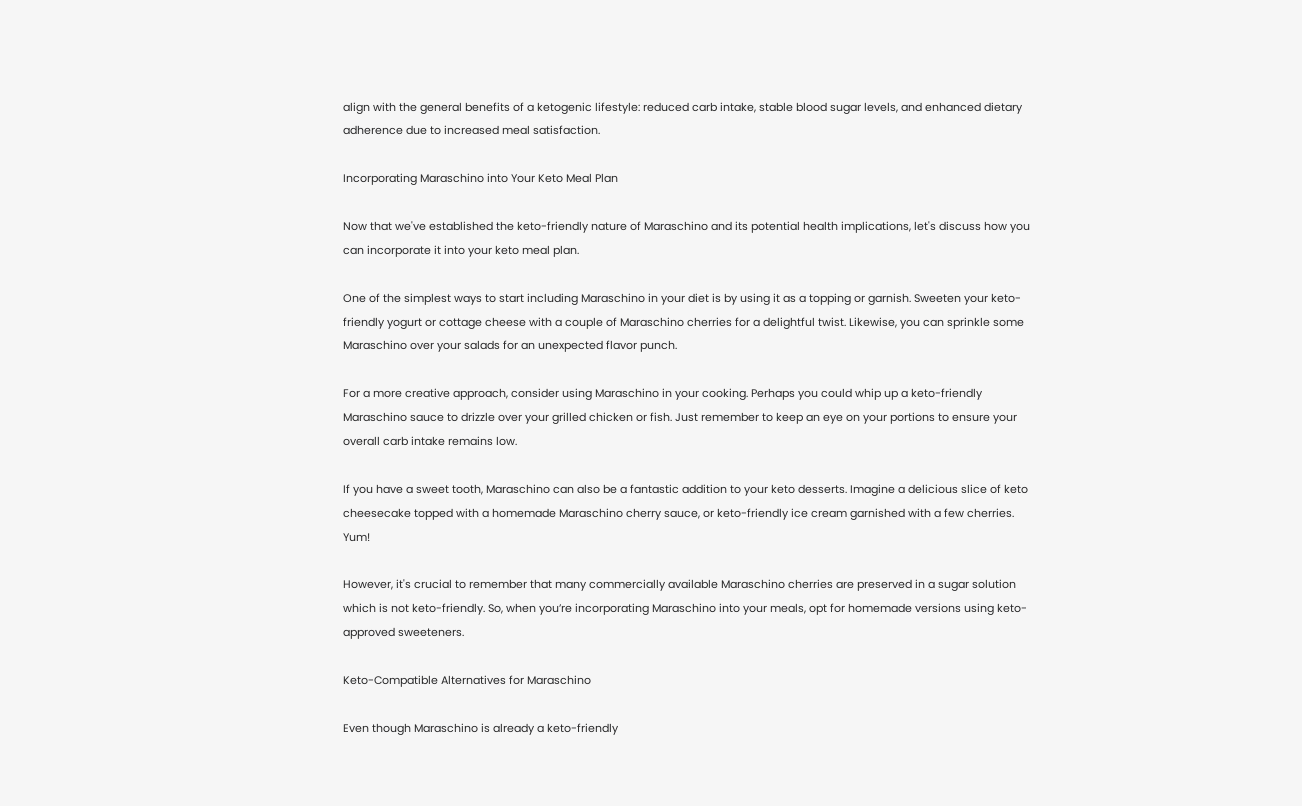align with the general benefits of a ketogenic lifestyle: reduced carb intake, stable blood sugar levels, and enhanced dietary adherence due to increased meal satisfaction.

Incorporating Maraschino into Your Keto Meal Plan

Now that we've established the keto-friendly nature of Maraschino and its potential health implications, let's discuss how you can incorporate it into your keto meal plan.

One of the simplest ways to start including Maraschino in your diet is by using it as a topping or garnish. Sweeten your keto-friendly yogurt or cottage cheese with a couple of Maraschino cherries for a delightful twist. Likewise, you can sprinkle some Maraschino over your salads for an unexpected flavor punch.

For a more creative approach, consider using Maraschino in your cooking. Perhaps you could whip up a keto-friendly Maraschino sauce to drizzle over your grilled chicken or fish. Just remember to keep an eye on your portions to ensure your overall carb intake remains low.

If you have a sweet tooth, Maraschino can also be a fantastic addition to your keto desserts. Imagine a delicious slice of keto cheesecake topped with a homemade Maraschino cherry sauce, or keto-friendly ice cream garnished with a few cherries. Yum!

However, it's crucial to remember that many commercially available Maraschino cherries are preserved in a sugar solution which is not keto-friendly. So, when you’re incorporating Maraschino into your meals, opt for homemade versions using keto-approved sweeteners.

Keto-Compatible Alternatives for Maraschino

Even though Maraschino is already a keto-friendly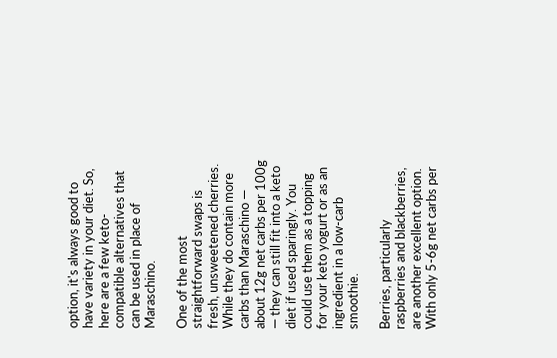option, it's always good to have variety in your diet. So, here are a few keto-compatible alternatives that can be used in place of Maraschino.

One of the most straightforward swaps is fresh, unsweetened cherries. While they do contain more carbs than Maraschino — about 12g net carbs per 100g — they can still fit into a keto diet if used sparingly. You could use them as a topping for your keto yogurt or as an ingredient in a low-carb smoothie.

Berries, particularly raspberries and blackberries, are another excellent option. With only 5-6g net carbs per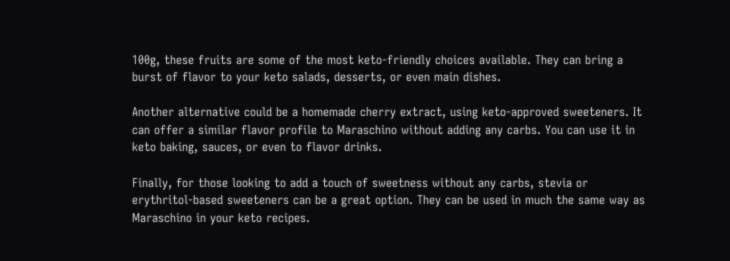100g, these fruits are some of the most keto-friendly choices available. They can bring a burst of flavor to your keto salads, desserts, or even main dishes.

Another alternative could be a homemade cherry extract, using keto-approved sweeteners. It can offer a similar flavor profile to Maraschino without adding any carbs. You can use it in keto baking, sauces, or even to flavor drinks.

Finally, for those looking to add a touch of sweetness without any carbs, stevia or erythritol-based sweeteners can be a great option. They can be used in much the same way as Maraschino in your keto recipes.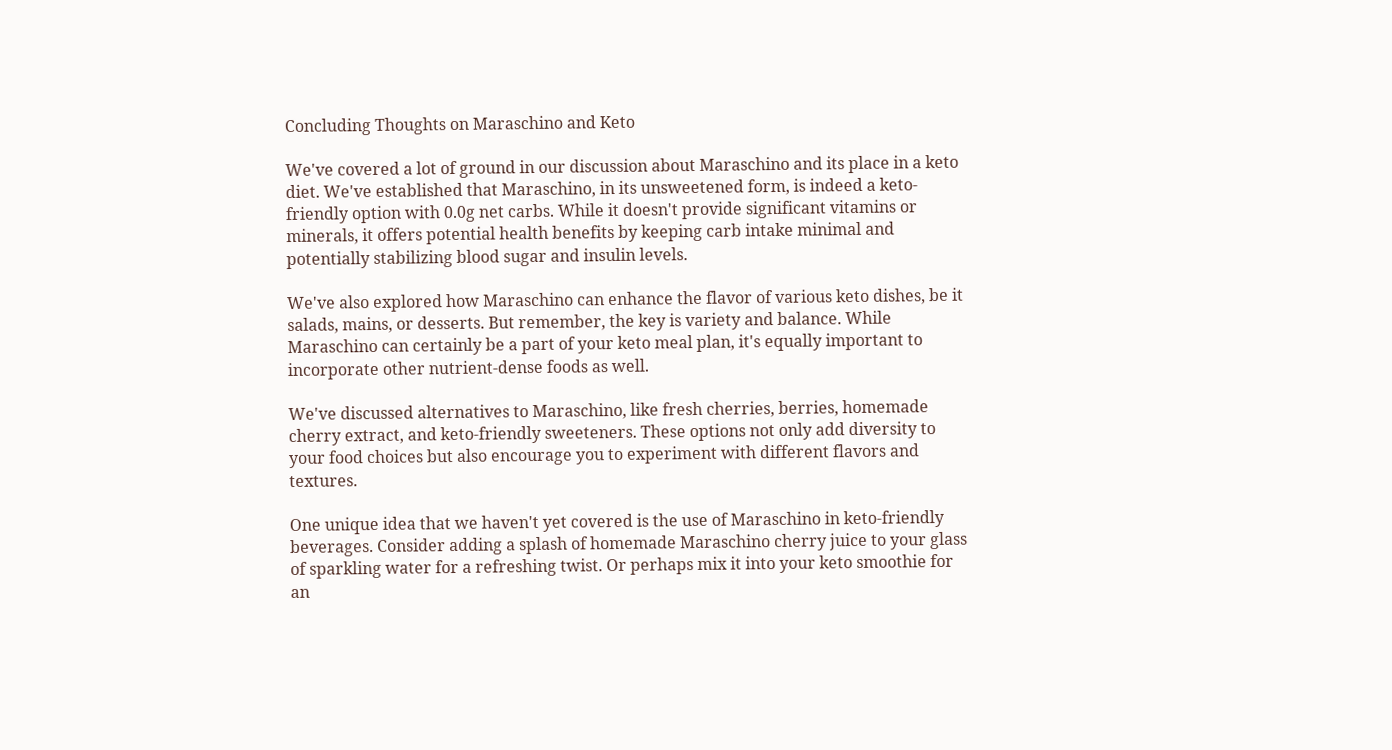Concluding Thoughts on Maraschino and Keto

We've covered a lot of ground in our discussion about Maraschino and its place in a keto diet. We've established that Maraschino, in its unsweetened form, is indeed a keto-friendly option with 0.0g net carbs. While it doesn't provide significant vitamins or minerals, it offers potential health benefits by keeping carb intake minimal and potentially stabilizing blood sugar and insulin levels.

We've also explored how Maraschino can enhance the flavor of various keto dishes, be it salads, mains, or desserts. But remember, the key is variety and balance. While Maraschino can certainly be a part of your keto meal plan, it's equally important to incorporate other nutrient-dense foods as well.

We've discussed alternatives to Maraschino, like fresh cherries, berries, homemade cherry extract, and keto-friendly sweeteners. These options not only add diversity to your food choices but also encourage you to experiment with different flavors and textures.

One unique idea that we haven't yet covered is the use of Maraschino in keto-friendly beverages. Consider adding a splash of homemade Maraschino cherry juice to your glass of sparkling water for a refreshing twist. Or perhaps mix it into your keto smoothie for an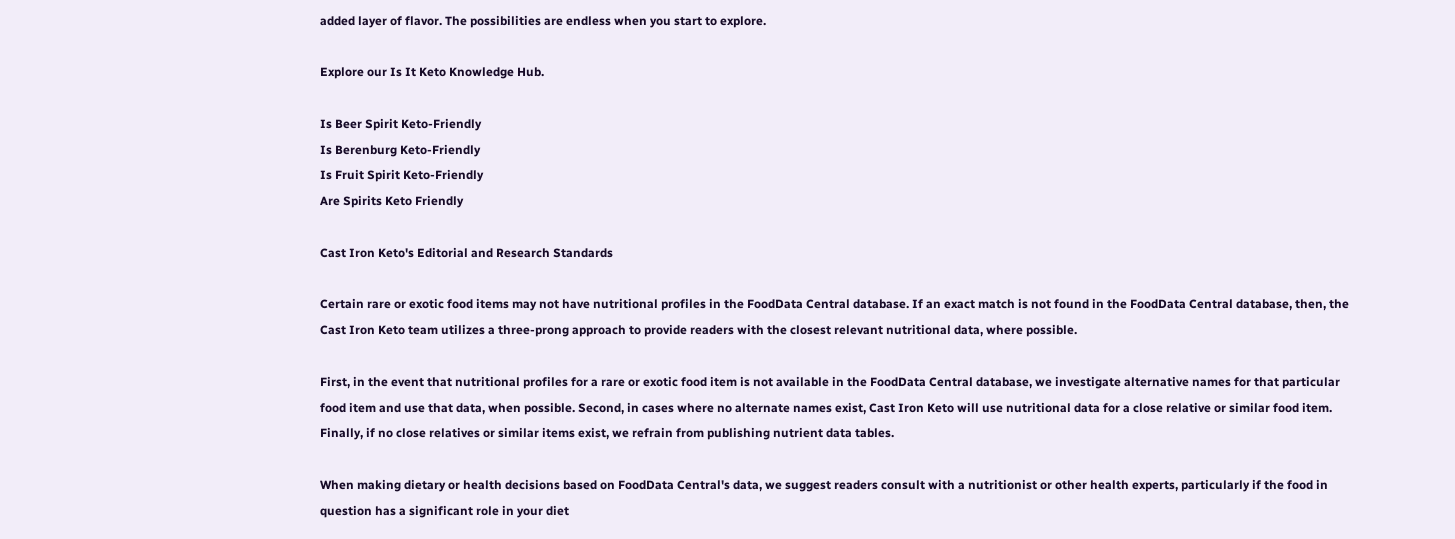added layer of flavor. The possibilities are endless when you start to explore.

Explore our Is It Keto Knowledge Hub.

Is Beer Spirit Keto-Friendly
Is Berenburg Keto-Friendly
Is Fruit Spirit Keto-Friendly
Are Spirits Keto Friendly

Cast Iron Keto's Editorial and Research Standards

Certain rare or exotic food items may not have nutritional profiles in the FoodData Central database. If an exact match is not found in the FoodData Central database, then, the Cast Iron Keto team utilizes a three-prong approach to provide readers with the closest relevant nutritional data, where possible.

First, in the event that nutritional profiles for a rare or exotic food item is not available in the FoodData Central database, we investigate alternative names for that particular food item and use that data, when possible. Second, in cases where no alternate names exist, Cast Iron Keto will use nutritional data for a close relative or similar food item. Finally, if no close relatives or similar items exist, we refrain from publishing nutrient data tables.

When making dietary or health decisions based on FoodData Central's data, we suggest readers consult with a nutritionist or other health experts, particularly if the food in question has a significant role in your diet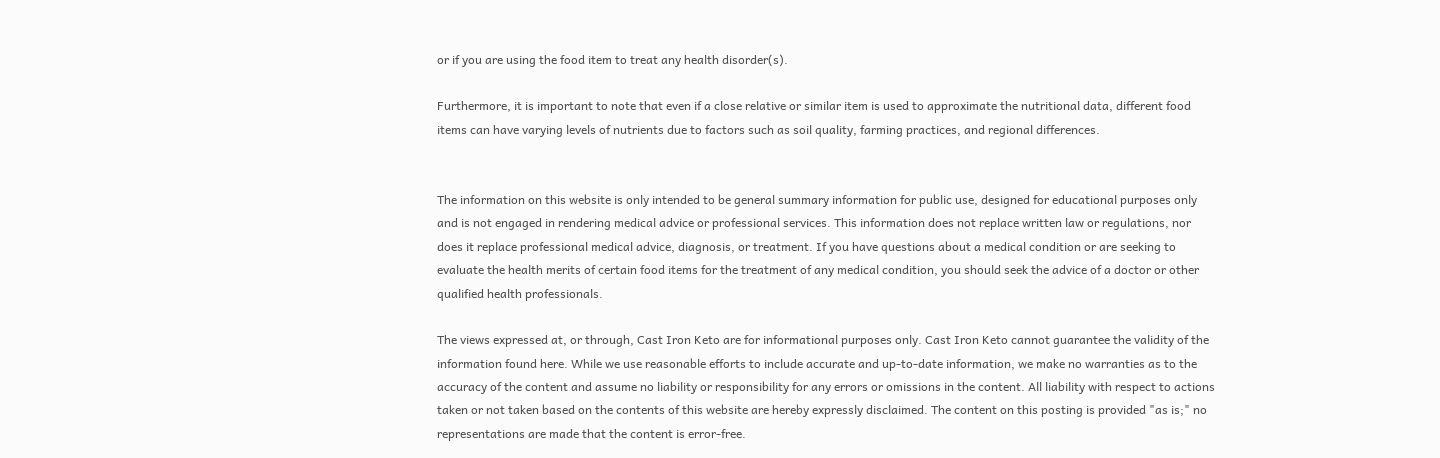or if you are using the food item to treat any health disorder(s).

Furthermore, it is important to note that even if a close relative or similar item is used to approximate the nutritional data, different food items can have varying levels of nutrients due to factors such as soil quality, farming practices, and regional differences.


The information on this website is only intended to be general summary information for public use, designed for educational purposes only and is not engaged in rendering medical advice or professional services. This information does not replace written law or regulations, nor does it replace professional medical advice, diagnosis, or treatment. If you have questions about a medical condition or are seeking to evaluate the health merits of certain food items for the treatment of any medical condition, you should seek the advice of a doctor or other qualified health professionals.

The views expressed at, or through, Cast Iron Keto are for informational purposes only. Cast Iron Keto cannot guarantee the validity of the information found here. While we use reasonable efforts to include accurate and up-to-date information, we make no warranties as to the accuracy of the content and assume no liability or responsibility for any errors or omissions in the content. All liability with respect to actions taken or not taken based on the contents of this website are hereby expressly disclaimed. The content on this posting is provided "as is;" no representations are made that the content is error-free.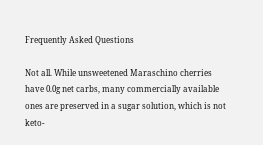Frequently Asked Questions

Not all. While unsweetened Maraschino cherries have 0.0g net carbs, many commercially available ones are preserved in a sugar solution, which is not keto-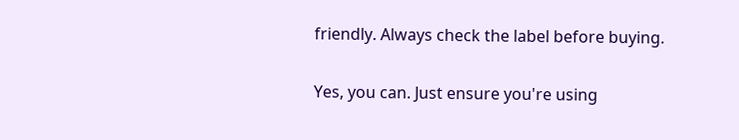friendly. Always check the label before buying.

Yes, you can. Just ensure you're using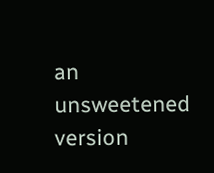an unsweetened version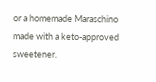or a homemade Maraschino made with a keto-approved sweetener.